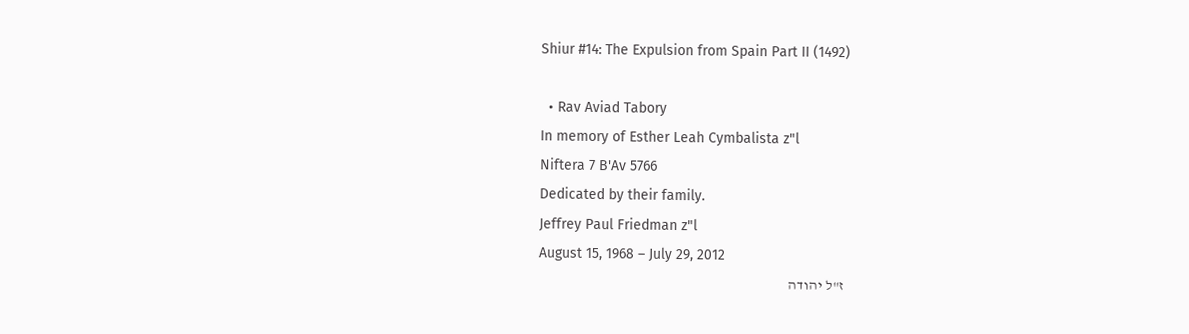Shiur #14: The Expulsion from Spain Part II (1492)

  • Rav Aviad Tabory
In memory of Esther Leah Cymbalista z"l
Niftera 7 B'Av 5766
Dedicated by their family.
Jeffrey Paul Friedman z"l
August 15, 1968 – July 29, 2012
 ז"ל יהודה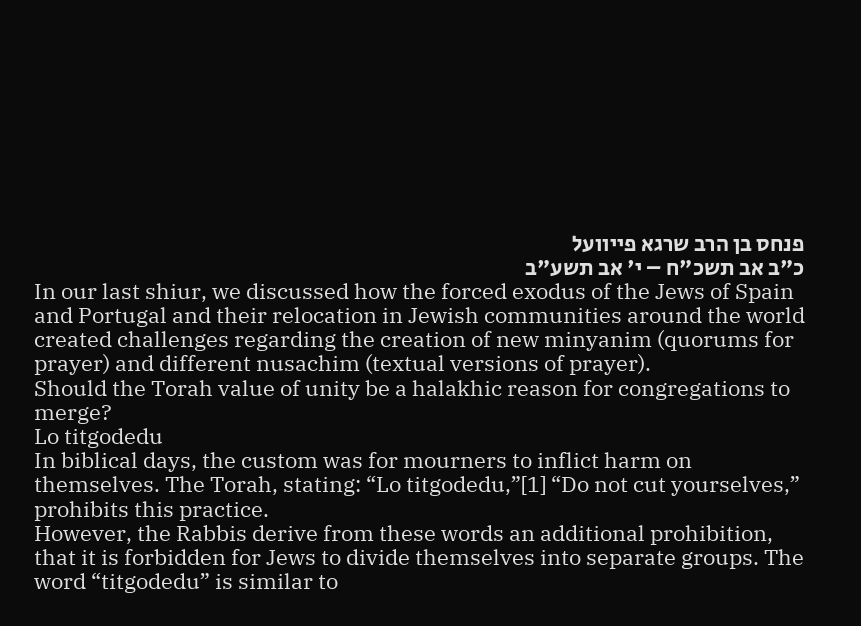פנחס בן הרב שרגא פייוועל
כ"ב אב תשכ"ח – י' אב תשע"ב
In our last shiur, we discussed how the forced exodus of the Jews of Spain and Portugal and their relocation in Jewish communities around the world created challenges regarding the creation of new minyanim (quorums for prayer) and different nusachim (textual versions of prayer).
Should the Torah value of unity be a halakhic reason for congregations to merge?
Lo titgodedu
In biblical days, the custom was for mourners to inflict harm on themselves. The Torah, stating: “Lo titgodedu,”[1] “Do not cut yourselves,” prohibits this practice.
However, the Rabbis derive from these words an additional prohibition, that it is forbidden for Jews to divide themselves into separate groups. The word “titgodedu” is similar to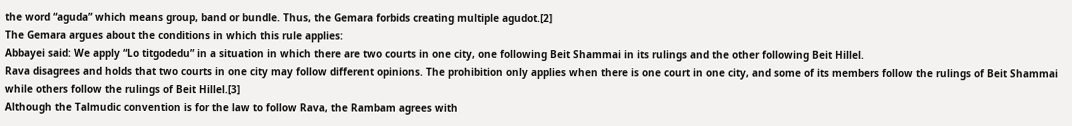the word “aguda” which means group, band or bundle. Thus, the Gemara forbids creating multiple agudot.[2]
The Gemara argues about the conditions in which this rule applies:
Abbayei said: We apply “Lo titgodedu” in a situation in which there are two courts in one city, one following Beit Shammai in its rulings and the other following Beit Hillel.
Rava disagrees and holds that two courts in one city may follow different opinions. The prohibition only applies when there is one court in one city, and some of its members follow the rulings of Beit Shammai while others follow the rulings of Beit Hillel.[3]
Although the Talmudic convention is for the law to follow Rava, the Rambam agrees with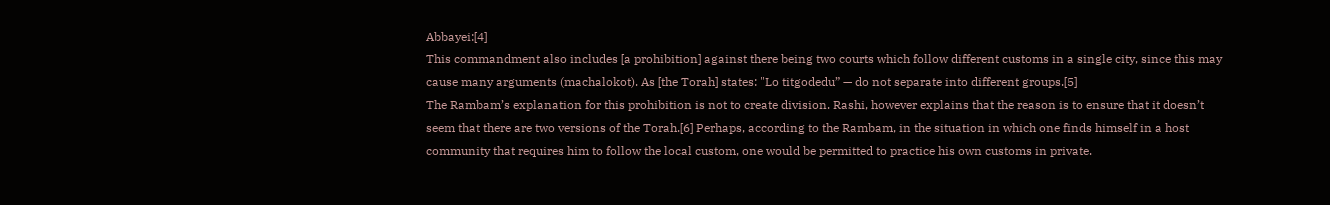Abbayei:[4]
This commandment also includes [a prohibition] against there being two courts which follow different customs in a single city, since this may cause many arguments (machalokot). As [the Torah] states: "Lo titgodedu” — do not separate into different groups.[5]
The Rambam’s explanation for this prohibition is not to create division. Rashi, however explains that the reason is to ensure that it doesn’t seem that there are two versions of the Torah.[6] Perhaps, according to the Rambam, in the situation in which one finds himself in a host community that requires him to follow the local custom, one would be permitted to practice his own customs in private.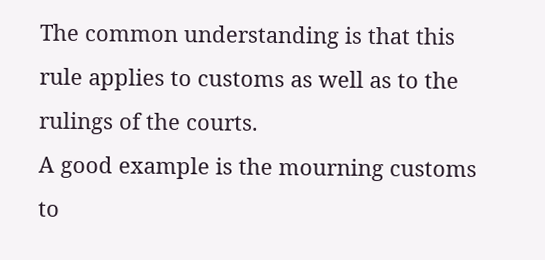The common understanding is that this rule applies to customs as well as to the rulings of the courts.
A good example is the mourning customs to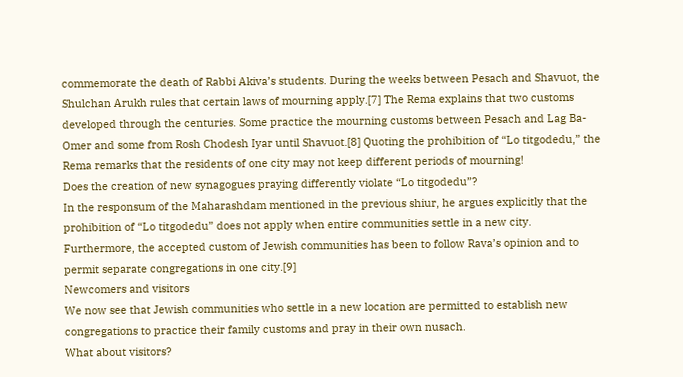commemorate the death of Rabbi Akiva’s students. During the weeks between Pesach and Shavuot, the Shulchan Arukh rules that certain laws of mourning apply.[7] The Rema explains that two customs developed through the centuries. Some practice the mourning customs between Pesach and Lag Ba-Omer and some from Rosh Chodesh Iyar until Shavuot.[8] Quoting the prohibition of “Lo titgodedu,” the Rema remarks that the residents of one city may not keep different periods of mourning!
Does the creation of new synagogues praying differently violate “Lo titgodedu”?
In the responsum of the Maharashdam mentioned in the previous shiur, he argues explicitly that the prohibition of “Lo titgodedu” does not apply when entire communities settle in a new city.
Furthermore, the accepted custom of Jewish communities has been to follow Rava’s opinion and to permit separate congregations in one city.[9]
Newcomers and visitors
We now see that Jewish communities who settle in a new location are permitted to establish new congregations to practice their family customs and pray in their own nusach.
What about visitors?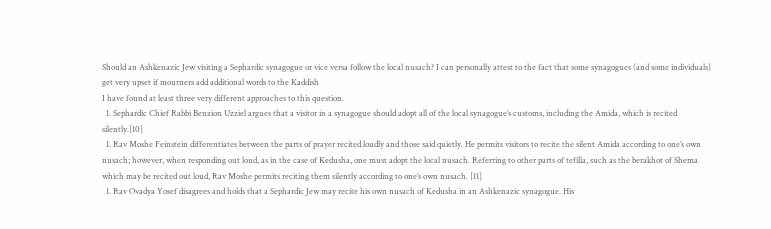Should an Ashkenazic Jew visiting a Sephardic synagogue or vice versa follow the local nusach? I can personally attest to the fact that some synagogues (and some individuals) get very upset if mourners add additional words to the Kaddish
I have found at least three very different approaches to this question.
  1. Sephardic Chief Rabbi Benzion Uzziel argues that a visitor in a synagogue should adopt all of the local synagogue’s customs, including the Amida, which is recited silently.[10]
  1. Rav Moshe Feinstein differentiates between the parts of prayer recited loudly and those said quietly. He permits visitors to recite the silent Amida according to one’s own nusach; however, when responding out loud, as in the case of Kedusha, one must adopt the local nusach. Referring to other parts of tefilla, such as the berakhot of Shema which may be recited out loud, Rav Moshe permits reciting them silently according to one’s own nusach. [11]
  1. Rav Ovadya Yosef disagrees and holds that a Sephardic Jew may recite his own nusach of Kedusha in an Ashkenazic synagogue. His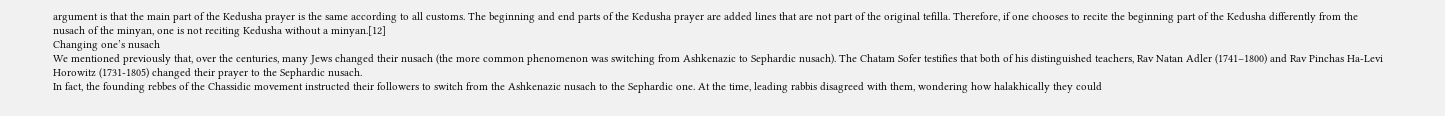argument is that the main part of the Kedusha prayer is the same according to all customs. The beginning and end parts of the Kedusha prayer are added lines that are not part of the original tefilla. Therefore, if one chooses to recite the beginning part of the Kedusha differently from the nusach of the minyan, one is not reciting Kedusha without a minyan.[12]
Changing one’s nusach
We mentioned previously that, over the centuries, many Jews changed their nusach (the more common phenomenon was switching from Ashkenazic to Sephardic nusach). The Chatam Sofer testifies that both of his distinguished teachers, Rav Natan Adler (1741–1800) and Rav Pinchas Ha-Levi Horowitz (1731-1805) changed their prayer to the Sephardic nusach.
In fact, the founding rebbes of the Chassidic movement instructed their followers to switch from the Ashkenazic nusach to the Sephardic one. At the time, leading rabbis disagreed with them, wondering how halakhically they could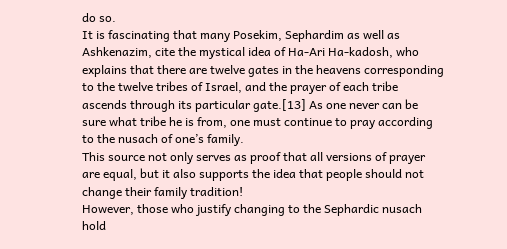do so.
It is fascinating that many Posekim, Sephardim as well as Ashkenazim, cite the mystical idea of Ha-Ari Ha-kadosh, who explains that there are twelve gates in the heavens corresponding to the twelve tribes of Israel, and the prayer of each tribe ascends through its particular gate.[13] As one never can be sure what tribe he is from, one must continue to pray according to the nusach of one’s family.
This source not only serves as proof that all versions of prayer are equal, but it also supports the idea that people should not change their family tradition!
However, those who justify changing to the Sephardic nusach hold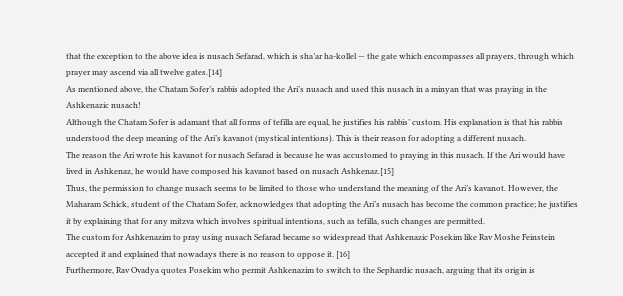that the exception to the above idea is nusach Sefarad, which is sha’ar ha-kollel — the gate which encompasses all prayers, through which prayer may ascend via all twelve gates.[14]
As mentioned above, the Chatam Sofer’s rabbis adopted the Ari’s nusach and used this nusach in a minyan that was praying in the Ashkenazic nusach!
Although the Chatam Sofer is adamant that all forms of tefilla are equal, he justifies his rabbis’ custom. His explanation is that his rabbis understood the deep meaning of the Ari’s kavanot (mystical intentions). This is their reason for adopting a different nusach.
The reason the Ari wrote his kavanot for nusach Sefarad is because he was accustomed to praying in this nusach. If the Ari would have lived in Ashkenaz, he would have composed his kavanot based on nusach Ashkenaz.[15]
Thus, the permission to change nusach seems to be limited to those who understand the meaning of the Ari’s kavanot. However, the Maharam Schick, student of the Chatam Sofer, acknowledges that adopting the Ari’s nusach has become the common practice; he justifies it by explaining that for any mitzva which involves spiritual intentions, such as tefilla, such changes are permitted.
The custom for Ashkenazim to pray using nusach Sefarad became so widespread that Ashkenazic Posekim like Rav Moshe Feinstein accepted it and explained that nowadays there is no reason to oppose it. [16]
Furthermore, Rav Ovadya quotes Posekim who permit Ashkenazim to switch to the Sephardic nusach, arguing that its origin is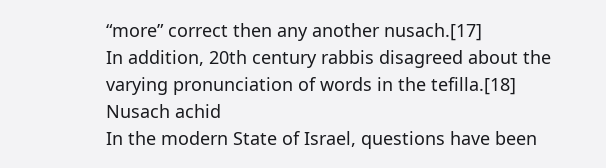“more” correct then any another nusach.[17]
In addition, 20th century rabbis disagreed about the varying pronunciation of words in the tefilla.[18]
Nusach achid
In the modern State of Israel, questions have been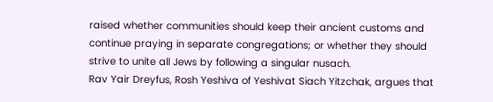raised whether communities should keep their ancient customs and continue praying in separate congregations; or whether they should strive to unite all Jews by following a singular nusach.
Rav Yair Dreyfus, Rosh Yeshiva of Yeshivat Siach Yitzchak, argues that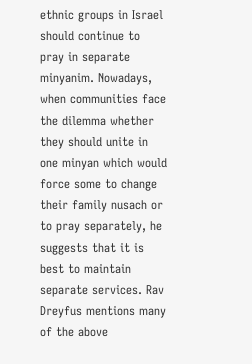ethnic groups in Israel should continue to pray in separate minyanim. Nowadays, when communities face the dilemma whether they should unite in one minyan which would force some to change their family nusach or to pray separately, he suggests that it is best to maintain separate services. Rav Dreyfus mentions many of the above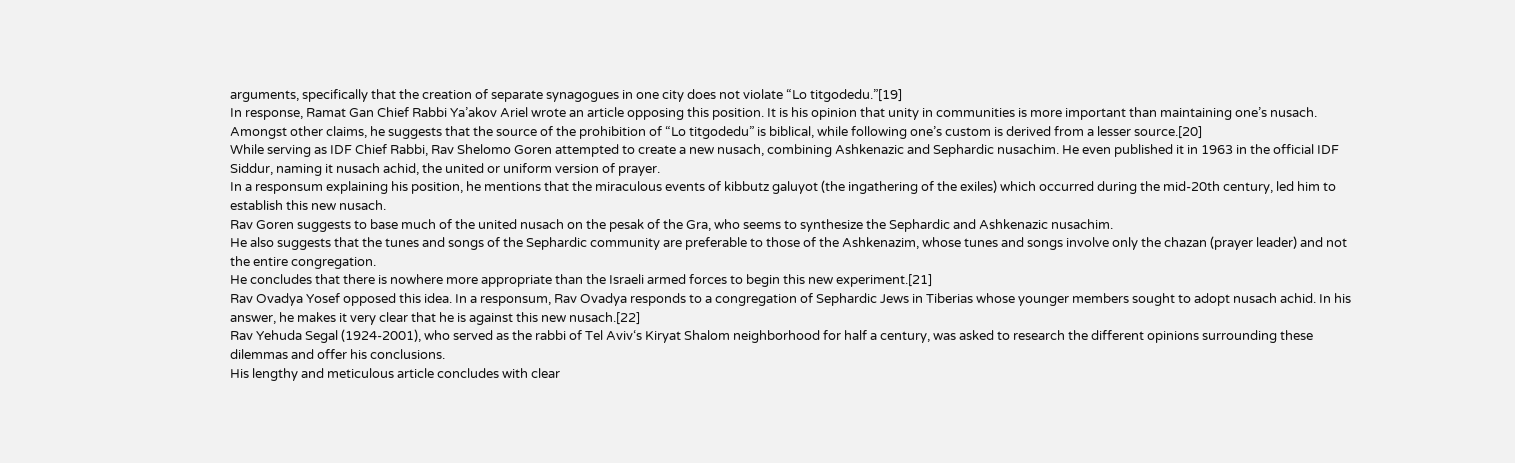arguments, specifically that the creation of separate synagogues in one city does not violate “Lo titgodedu.”[19]
In response, Ramat Gan Chief Rabbi Ya’akov Ariel wrote an article opposing this position. It is his opinion that unity in communities is more important than maintaining one’s nusach.
Amongst other claims, he suggests that the source of the prohibition of “Lo titgodedu” is biblical, while following one’s custom is derived from a lesser source.[20]
While serving as IDF Chief Rabbi, Rav Shelomo Goren attempted to create a new nusach, combining Ashkenazic and Sephardic nusachim. He even published it in 1963 in the official IDF Siddur, naming it nusach achid, the united or uniform version of prayer.
In a responsum explaining his position, he mentions that the miraculous events of kibbutz galuyot (the ingathering of the exiles) which occurred during the mid-20th century, led him to establish this new nusach.
Rav Goren suggests to base much of the united nusach on the pesak of the Gra, who seems to synthesize the Sephardic and Ashkenazic nusachim.
He also suggests that the tunes and songs of the Sephardic community are preferable to those of the Ashkenazim, whose tunes and songs involve only the chazan (prayer leader) and not the entire congregation.
He concludes that there is nowhere more appropriate than the Israeli armed forces to begin this new experiment.[21]
Rav Ovadya Yosef opposed this idea. In a responsum, Rav Ovadya responds to a congregation of Sephardic Jews in Tiberias whose younger members sought to adopt nusach achid. In his answer, he makes it very clear that he is against this new nusach.[22]
Rav Yehuda Segal (1924-2001), who served as the rabbi of Tel Aviv‘s Kiryat Shalom neighborhood for half a century, was asked to research the different opinions surrounding these dilemmas and offer his conclusions.
His lengthy and meticulous article concludes with clear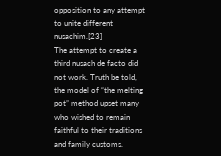opposition to any attempt to unite different nusachim.[23]
The attempt to create a third nusach de facto did not work. Truth be told, the model of “the melting pot” method upset many who wished to remain faithful to their traditions and family customs.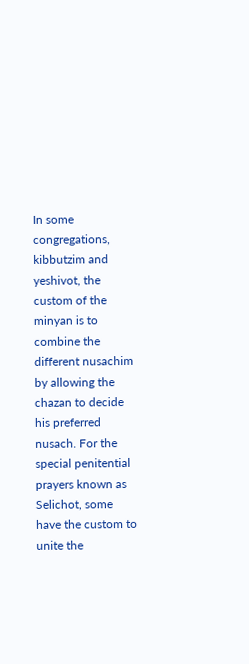In some congregations, kibbutzim and yeshivot, the custom of the minyan is to combine the different nusachim by allowing the chazan to decide his preferred nusach. For the special penitential prayers known as Selichot, some have the custom to unite the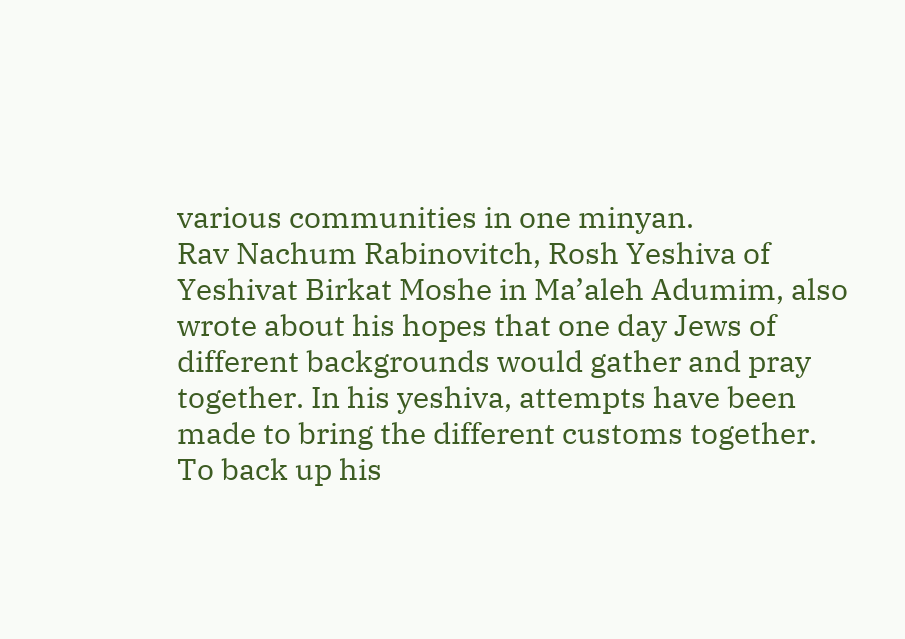various communities in one minyan.
Rav Nachum Rabinovitch, Rosh Yeshiva of Yeshivat Birkat Moshe in Ma’aleh Adumim, also wrote about his hopes that one day Jews of different backgrounds would gather and pray together. In his yeshiva, attempts have been made to bring the different customs together.
To back up his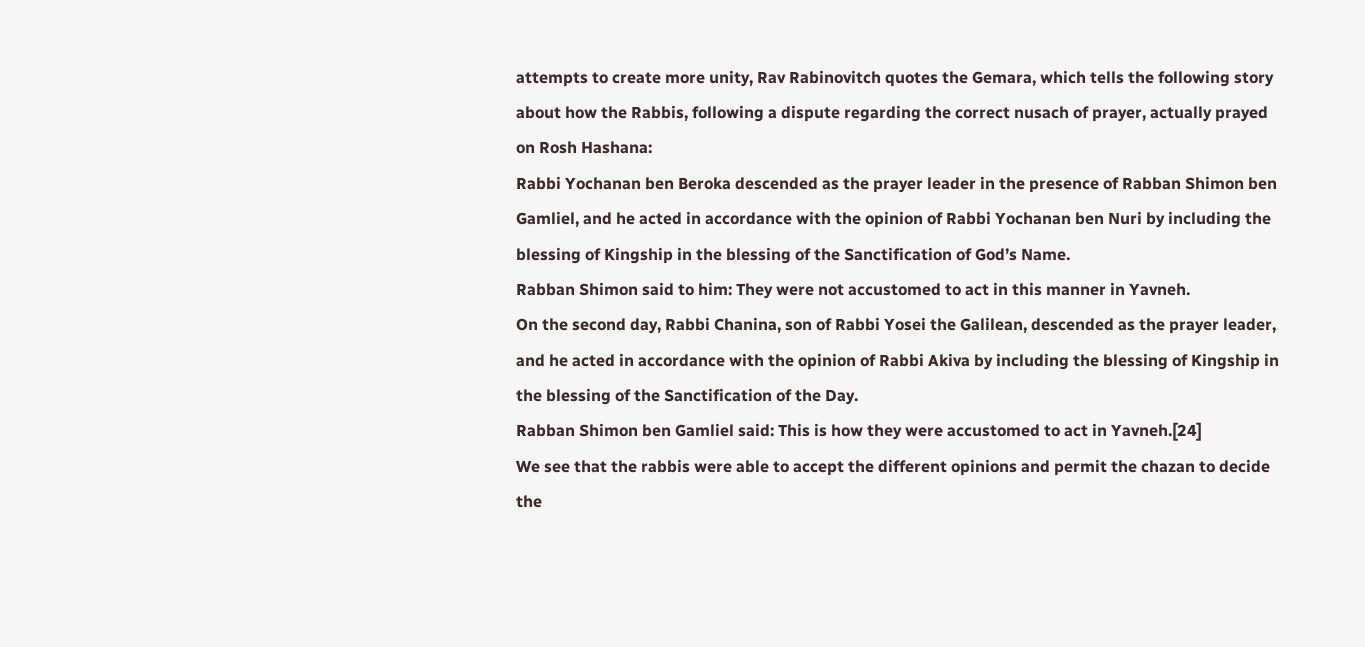attempts to create more unity, Rav Rabinovitch quotes the Gemara, which tells the following story about how the Rabbis, following a dispute regarding the correct nusach of prayer, actually prayed on Rosh Hashana:
Rabbi Yochanan ben Beroka descended as the prayer leader in the presence of Rabban Shimon ben Gamliel, and he acted in accordance with the opinion of Rabbi Yochanan ben Nuri by including the blessing of Kingship in the blessing of the Sanctification of God’s Name.
Rabban Shimon said to him: They were not accustomed to act in this manner in Yavneh.
On the second day, Rabbi Chanina, son of Rabbi Yosei the Galilean, descended as the prayer leader, and he acted in accordance with the opinion of Rabbi Akiva by including the blessing of Kingship in the blessing of the Sanctification of the Day.
Rabban Shimon ben Gamliel said: This is how they were accustomed to act in Yavneh.[24]
We see that the rabbis were able to accept the different opinions and permit the chazan to decide the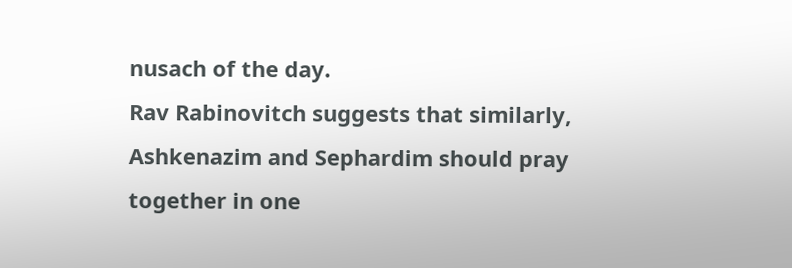nusach of the day.
Rav Rabinovitch suggests that similarly, Ashkenazim and Sephardim should pray together in one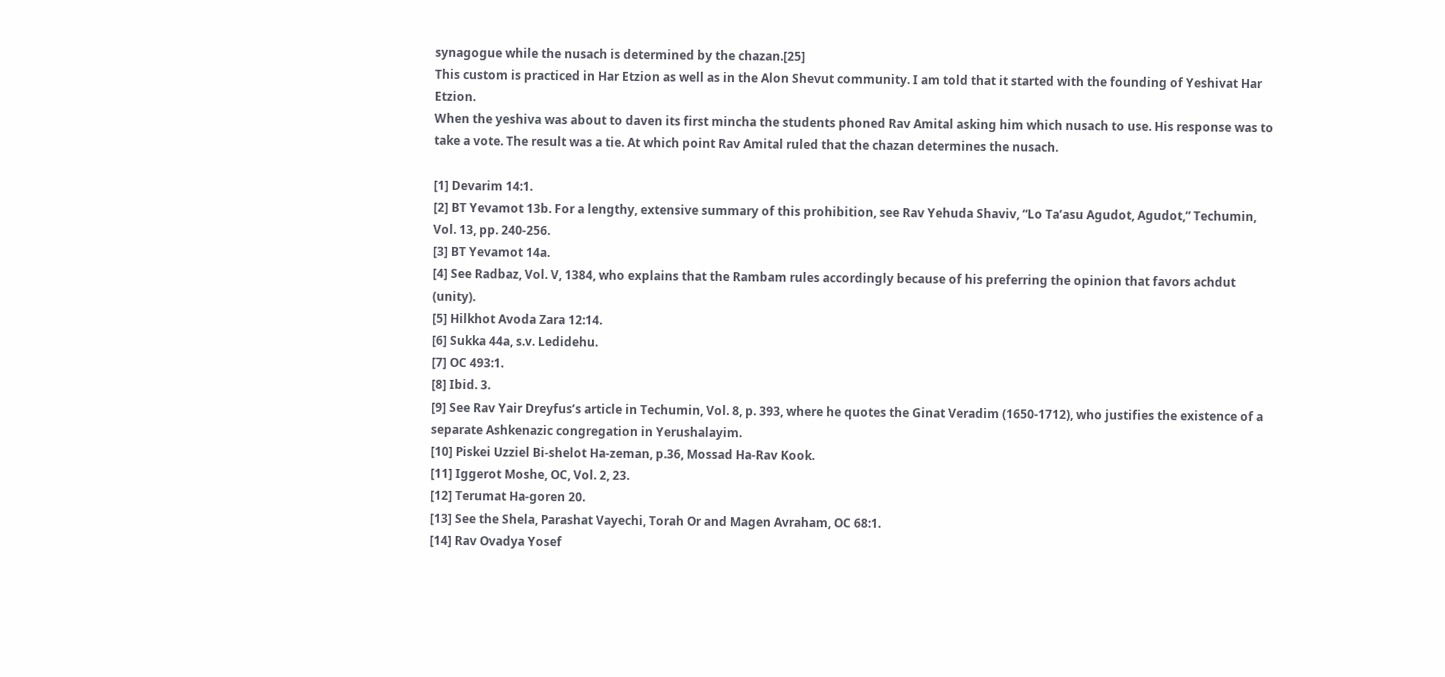synagogue while the nusach is determined by the chazan.[25]
This custom is practiced in Har Etzion as well as in the Alon Shevut community. I am told that it started with the founding of Yeshivat Har Etzion.
When the yeshiva was about to daven its first mincha the students phoned Rav Amital asking him which nusach to use. His response was to take a vote. The result was a tie. At which point Rav Amital ruled that the chazan determines the nusach.

[1] Devarim 14:1.
[2] BT Yevamot 13b. For a lengthy, extensive summary of this prohibition, see Rav Yehuda Shaviv, “Lo Ta’asu Agudot, Agudot,” Techumin, Vol. 13, pp. 240-256.
[3] BT Yevamot 14a.
[4] See Radbaz, Vol. V, 1384, who explains that the Rambam rules accordingly because of his preferring the opinion that favors achdut (unity).
[5] Hilkhot Avoda Zara 12:14.
[6] Sukka 44a, s.v. Ledidehu.
[7] OC 493:1.
[8] Ibid. 3.
[9] See Rav Yair Dreyfus’s article in Techumin, Vol. 8, p. 393, where he quotes the Ginat Veradim (1650-1712), who justifies the existence of a separate Ashkenazic congregation in Yerushalayim.
[10] Piskei Uzziel Bi-shelot Ha-zeman, p.36, Mossad Ha-Rav Kook.
[11] Iggerot Moshe, OC, Vol. 2, 23.
[12] Terumat Ha-goren 20.
[13] See the Shela, Parashat Vayechi, Torah Or and Magen Avraham, OC 68:1.
[14] Rav Ovadya Yosef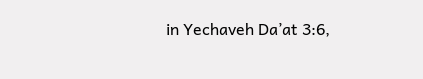in Yechaveh Da’at 3:6,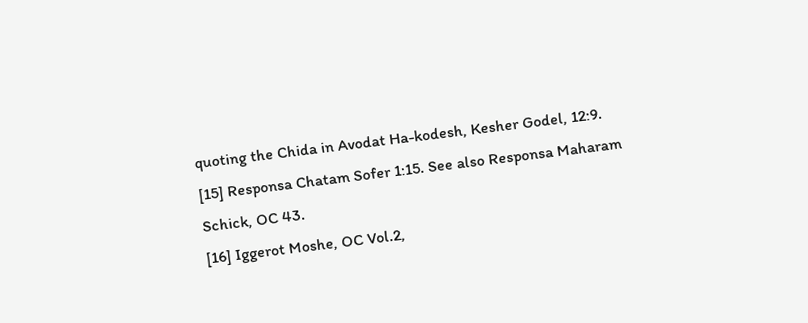quoting the Chida in Avodat Ha-kodesh, Kesher Godel, 12:9.
[15] Responsa Chatam Sofer 1:15. See also Responsa Maharam Schick, OC 43.
[16] Iggerot Moshe, OC Vol.2,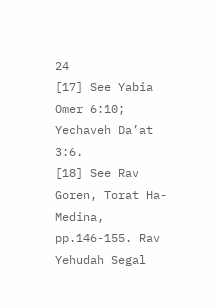24
[17] See Yabia Omer 6:10; Yechaveh Da’at 3:6.
[18] See Rav Goren, Torat Ha-Medina, pp.146-155. Rav Yehudah Segal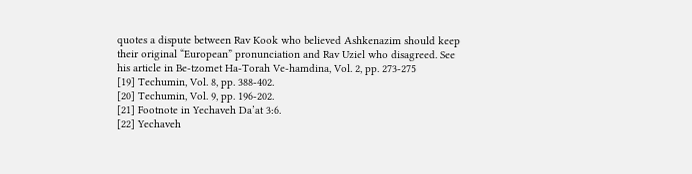quotes a dispute between Rav Kook who believed Ashkenazim should keep their original “European” pronunciation and Rav Uziel who disagreed. See his article in Be-tzomet Ha-Torah Ve-hamdina, Vol. 2, pp. 273-275
[19] Techumin, Vol. 8, pp. 388-402.
[20] Techumin, Vol. 9, pp. 196-202.
[21] Footnote in Yechaveh Da’at 3:6.
[22] Yechaveh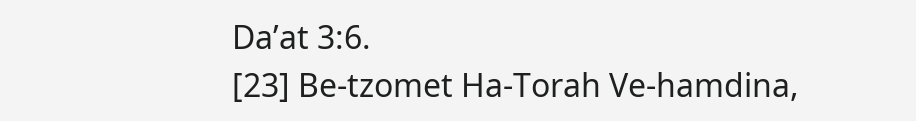Da’at 3:6.
[23] Be-tzomet Ha-Torah Ve-hamdina,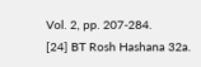Vol. 2, pp. 207-284.
[24] BT Rosh Hashana 32a.